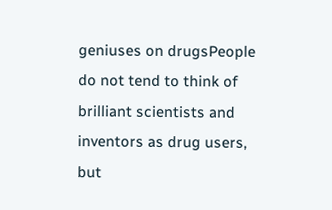geniuses on drugsPeople do not tend to think of brilliant scientists and inventors as drug users, but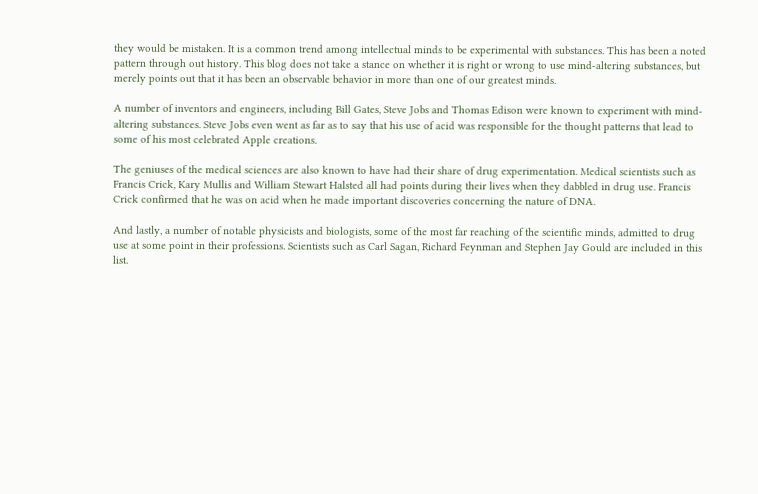they would be mistaken. It is a common trend among intellectual minds to be experimental with substances. This has been a noted pattern through out history. This blog does not take a stance on whether it is right or wrong to use mind-altering substances, but merely points out that it has been an observable behavior in more than one of our greatest minds.

A number of inventors and engineers, including Bill Gates, Steve Jobs and Thomas Edison were known to experiment with mind-altering substances. Steve Jobs even went as far as to say that his use of acid was responsible for the thought patterns that lead to some of his most celebrated Apple creations.

The geniuses of the medical sciences are also known to have had their share of drug experimentation. Medical scientists such as Francis Crick, Kary Mullis and William Stewart Halsted all had points during their lives when they dabbled in drug use. Francis Crick confirmed that he was on acid when he made important discoveries concerning the nature of DNA.

And lastly, a number of notable physicists and biologists, some of the most far reaching of the scientific minds, admitted to drug use at some point in their professions. Scientists such as Carl Sagan, Richard Feynman and Stephen Jay Gould are included in this list.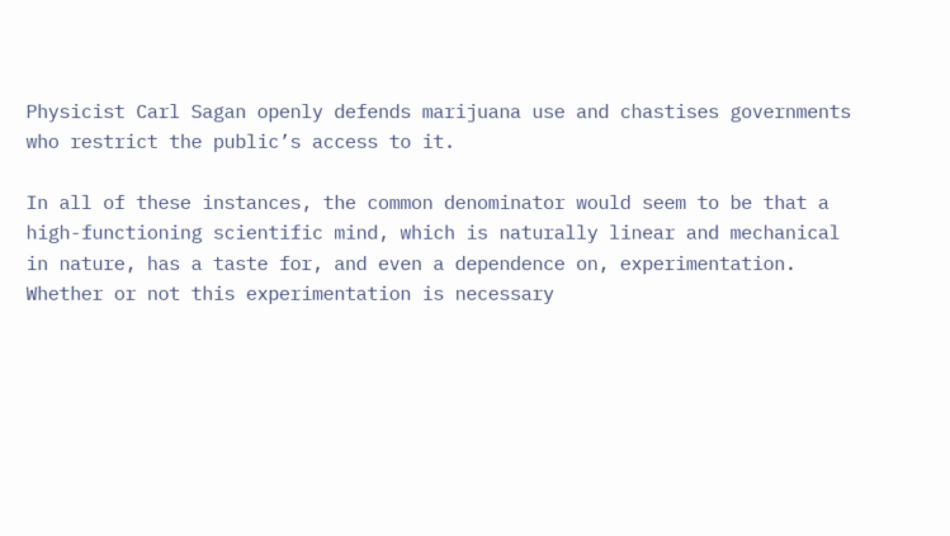Physicist Carl Sagan openly defends marijuana use and chastises governments who restrict the public’s access to it.

In all of these instances, the common denominator would seem to be that a high-functioning scientific mind, which is naturally linear and mechanical in nature, has a taste for, and even a dependence on, experimentation. Whether or not this experimentation is necessary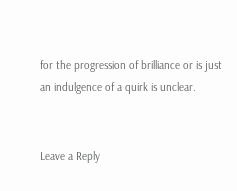for the progression of brilliance or is just an indulgence of a quirk is unclear.


Leave a Reply